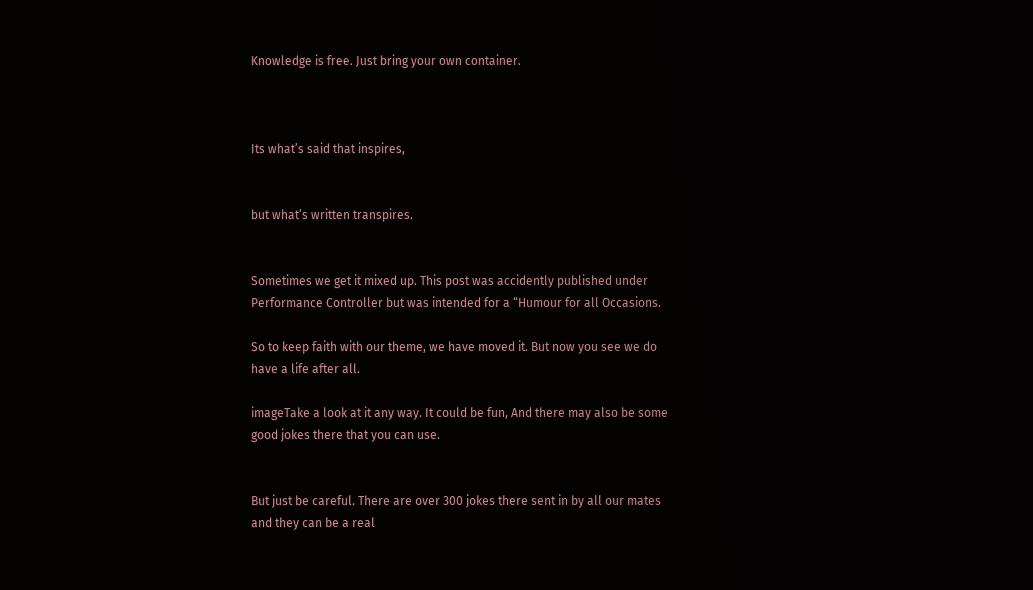Knowledge is free. Just bring your own container.



Its what’s said that inspires,


but what’s written transpires.


Sometimes we get it mixed up. This post was accidently published under Performance Controller but was intended for a “Humour for all Occasions.

So to keep faith with our theme, we have moved it. But now you see we do have a life after all.

imageTake a look at it any way. It could be fun, And there may also be some good jokes there that you can use.


But just be careful. There are over 300 jokes there sent in by all our mates and they can be a real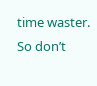time waster.  So don’t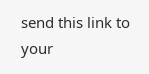send this link to your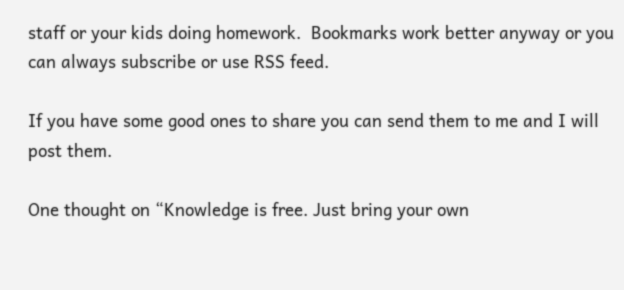staff or your kids doing homework.  Bookmarks work better anyway or you can always subscribe or use RSS feed.

If you have some good ones to share you can send them to me and I will post them.

One thought on “Knowledge is free. Just bring your own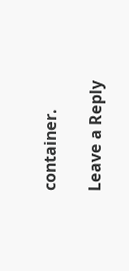container.

Leave a Reply